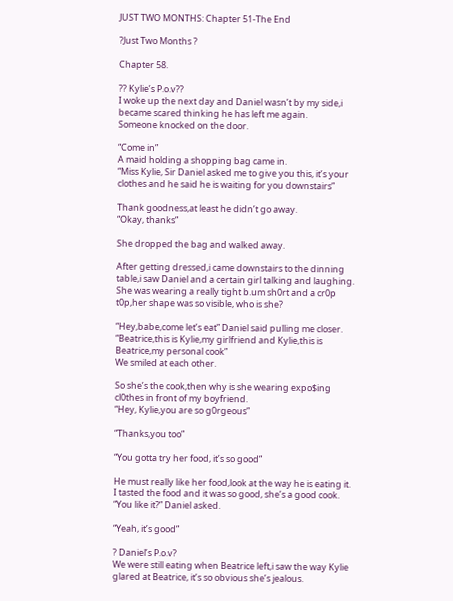JUST TWO MONTHS: Chapter 51-The End

?Just Two Months ?

Chapter 58.

?? Kylie’s P.o.v??
I woke up the next day and Daniel wasn’t by my side,i became scared thinking he has left me again.
Someone knocked on the door.

“Come in”
A maid holding a shopping bag came in.
“Miss Kylie, Sir Daniel asked me to give you this, it’s your clothes and he said he is waiting for you downstairs”

Thank goodness,at least he didn’t go away.
“Okay, thanks”

She dropped the bag and walked away.

After getting dressed,i came downstairs to the dinning table,i saw Daniel and a certain girl talking and laughing.
She was wearing a really tight b.um sh0rt and a cr0p t0p,her shape was so visible, who is she?

“Hey,babe,come let’s eat” Daniel said pulling me closer.
“Beatrice,this is Kylie,my girlfriend and Kylie,this is Beatrice,my personal cook”
We smiled at each other.

So she’s the cook,then why is she wearing expo$ing cl0thes in front of my boyfriend.
“Hey, Kylie,you are so g0rgeous”

“Thanks,you too”

“You gotta try her food, it’s so good”

He must really like her food,look at the way he is eating it.
I tasted the food and it was so good, she’s a good cook.
“You like it?” Daniel asked.

“Yeah, it’s good”

? Daniel’s P.o.v?
We were still eating when Beatrice left,i saw the way Kylie glared at Beatrice, it’s so obvious she’s jealous.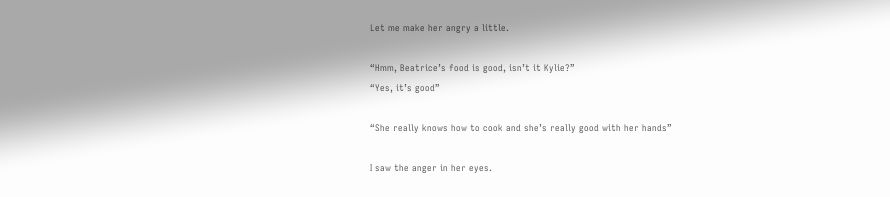Let me make her angry a little.

“Hmm, Beatrice’s food is good, isn’t it Kylie?”
“Yes, it’s good”

“She really knows how to cook and she’s really good with her hands”

I saw the anger in her eyes.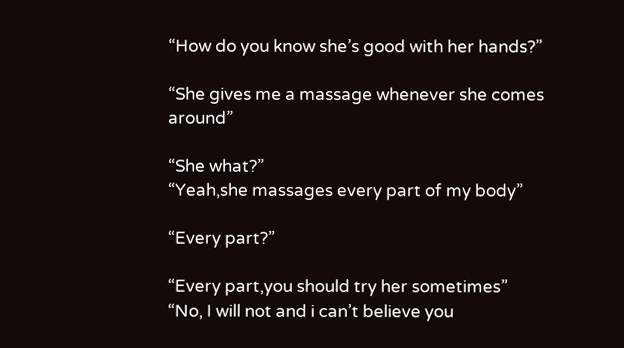“How do you know she’s good with her hands?”

“She gives me a massage whenever she comes around”

“She what?”
“Yeah,she massages every part of my body”

“Every part?”

“Every part,you should try her sometimes”
“No, I will not and i can’t believe you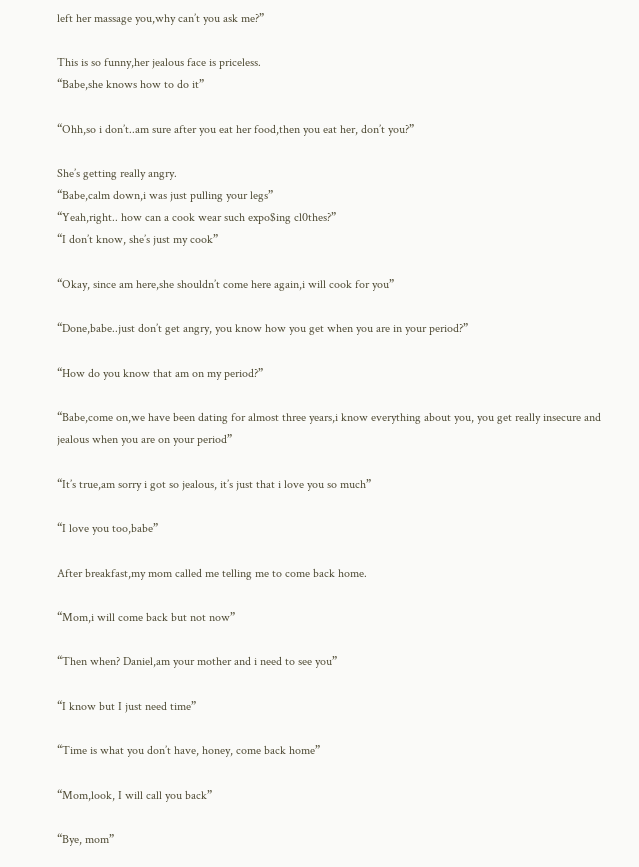left her massage you,why can’t you ask me?”

This is so funny,her jealous face is priceless.
“Babe,she knows how to do it”

“Ohh,so i don’t..am sure after you eat her food,then you eat her, don’t you?”

She’s getting really angry.
“Babe,calm down,i was just pulling your legs”
“Yeah,right.. how can a cook wear such expo$ing cl0thes?”
“I don’t know, she’s just my cook”

“Okay, since am here,she shouldn’t come here again,i will cook for you”

“Done,babe..just don’t get angry, you know how you get when you are in your period?”

“How do you know that am on my period?”

“Babe,come on,we have been dating for almost three years,i know everything about you, you get really insecure and jealous when you are on your period”

“It’s true,am sorry i got so jealous, it’s just that i love you so much”

“I love you too,babe”

After breakfast,my mom called me telling me to come back home.

“Mom,i will come back but not now”

“Then when? Daniel,am your mother and i need to see you”

“I know but I just need time”

“Time is what you don’t have, honey, come back home”

“Mom,look, I will call you back”

“Bye, mom”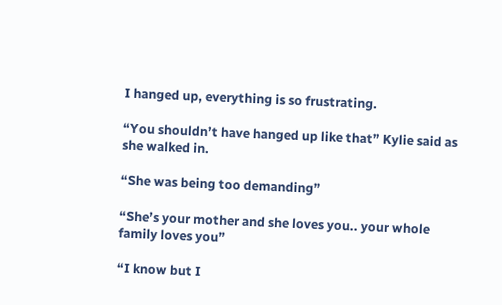I hanged up, everything is so frustrating.

“You shouldn’t have hanged up like that” Kylie said as she walked in.

“She was being too demanding”

“She’s your mother and she loves you.. your whole family loves you”

“I know but I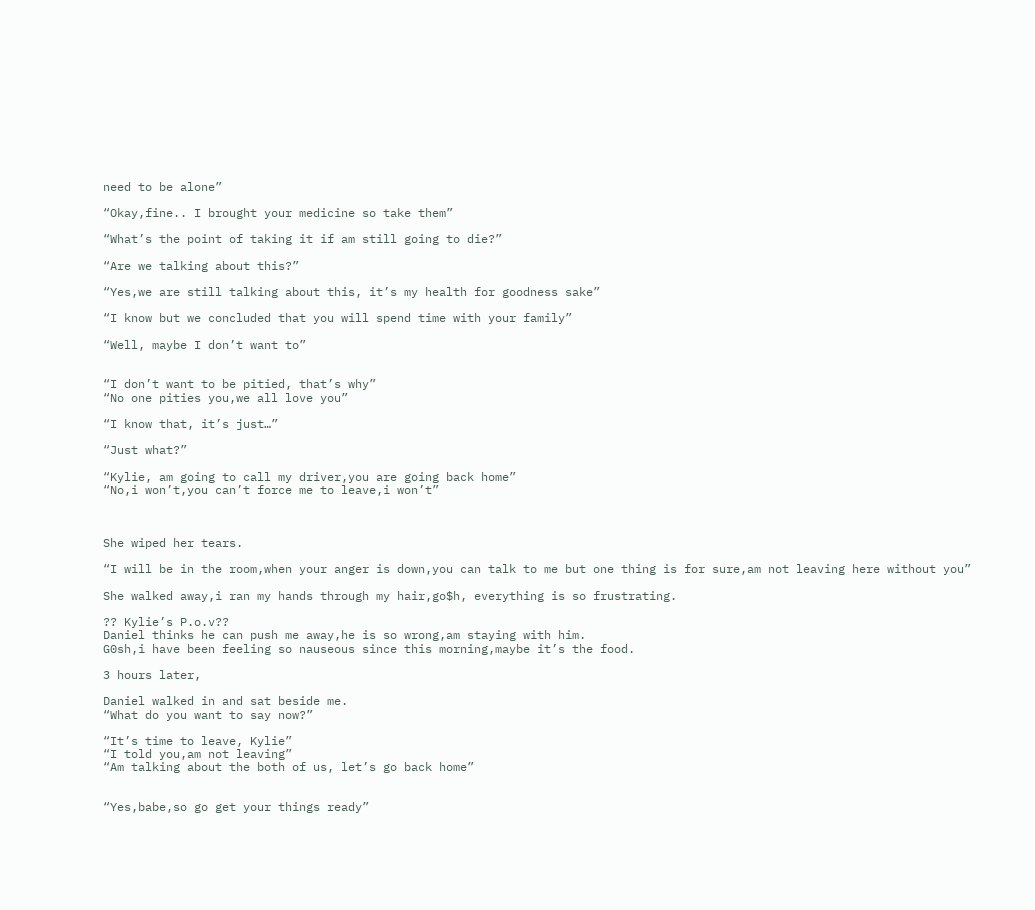need to be alone”

“Okay,fine.. I brought your medicine so take them”

“What’s the point of taking it if am still going to die?”

“Are we talking about this?”

“Yes,we are still talking about this, it’s my health for goodness sake”

“I know but we concluded that you will spend time with your family”

“Well, maybe I don’t want to”


“I don’t want to be pitied, that’s why”
“No one pities you,we all love you”

“I know that, it’s just…”

“Just what?”

“Kylie, am going to call my driver,you are going back home”
“No,i won’t,you can’t force me to leave,i won’t”



She wiped her tears.

“I will be in the room,when your anger is down,you can talk to me but one thing is for sure,am not leaving here without you”

She walked away,i ran my hands through my hair,go$h, everything is so frustrating.

?? Kylie’s P.o.v??
Daniel thinks he can push me away,he is so wrong,am staying with him.
G0sh,i have been feeling so nauseous since this morning,maybe it’s the food.

3 hours later,

Daniel walked in and sat beside me.
“What do you want to say now?”

“It’s time to leave, Kylie”
“I told you,am not leaving”
“Am talking about the both of us, let’s go back home”


“Yes,babe,so go get your things ready”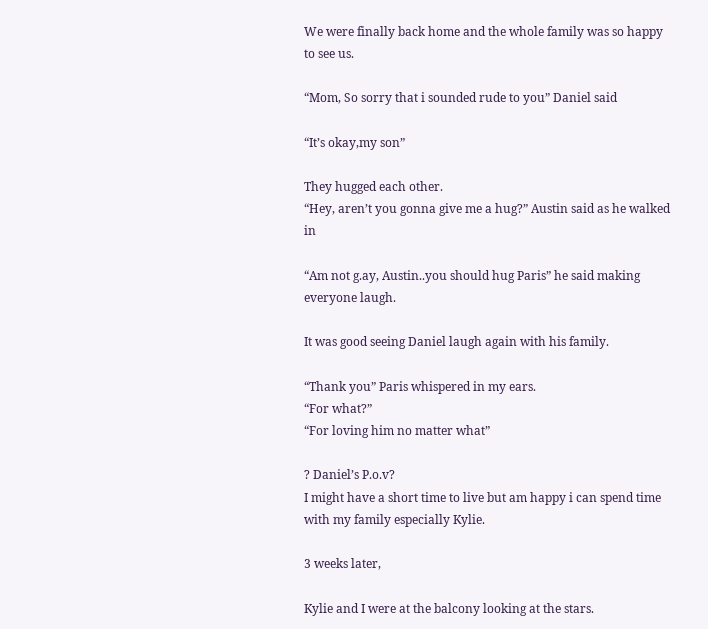We were finally back home and the whole family was so happy to see us.

“Mom, So sorry that i sounded rude to you” Daniel said

“It’s okay,my son”

They hugged each other.
“Hey, aren’t you gonna give me a hug?” Austin said as he walked in

“Am not g.ay, Austin..you should hug Paris” he said making everyone laugh.

It was good seeing Daniel laugh again with his family.

“Thank you” Paris whispered in my ears.
“For what?”
“For loving him no matter what”

? Daniel’s P.o.v?
I might have a short time to live but am happy i can spend time with my family especially Kylie.

3 weeks later,

Kylie and I were at the balcony looking at the stars.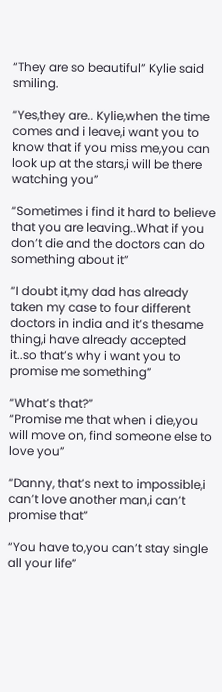“They are so beautiful” Kylie said smiling.

“Yes,they are.. Kylie,when the time comes and i leave,i want you to know that if you miss me,you can look up at the stars,i will be there watching you”

“Sometimes i find it hard to believe that you are leaving..What if you don’t die and the doctors can do something about it”

“I doubt it,my dad has already taken my case to four different doctors in india and it’s thesame thing,i have already accepted it..so that’s why i want you to promise me something”

“What’s that?”
“Promise me that when i die,you will move on, find someone else to love you”

“Danny, that’s next to impossible,i can’t love another man,i can’t promise that”

“You have to,you can’t stay single all your life”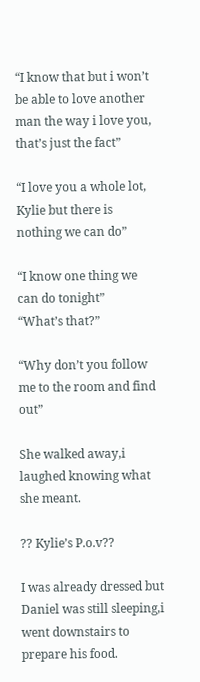“I know that but i won’t be able to love another man the way i love you, that’s just the fact”

“I love you a whole lot, Kylie but there is nothing we can do”

“I know one thing we can do tonight”
“What’s that?”

“Why don’t you follow me to the room and find out”

She walked away,i laughed knowing what she meant.

?? Kylie’s P.o.v??

I was already dressed but Daniel was still sleeping,i went downstairs to prepare his food.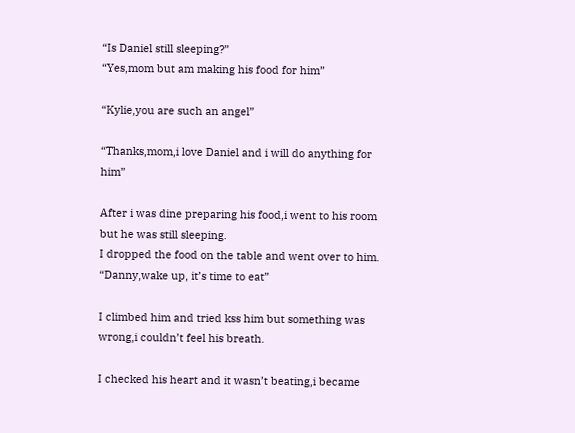“Is Daniel still sleeping?”
“Yes,mom but am making his food for him”

“Kylie,you are such an angel”

“Thanks,mom,i love Daniel and i will do anything for him”

After i was dine preparing his food,i went to his room but he was still sleeping.
I dropped the food on the table and went over to him.
“Danny,wake up, it’s time to eat”

I climbed him and tried kss him but something was wrong,i couldn’t feel his breath.

I checked his heart and it wasn’t beating,i became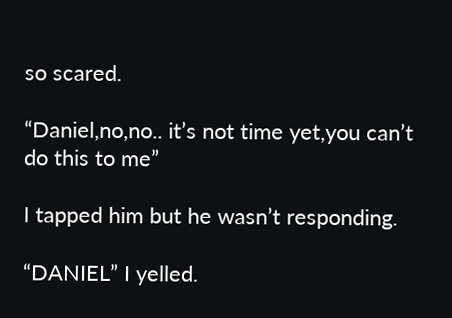so scared.

“Daniel,no,no.. it’s not time yet,you can’t do this to me”

I tapped him but he wasn’t responding.

“DANIEL” I yelled.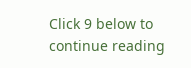Click 9 below to continue reading